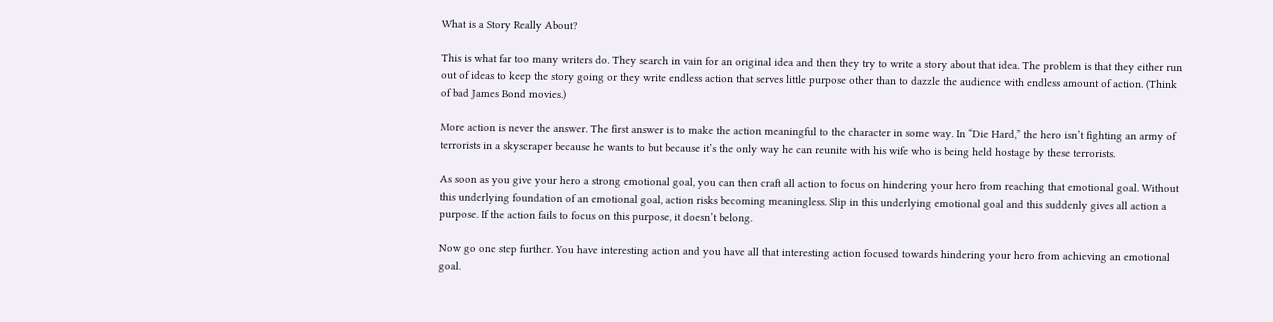What is a Story Really About?

This is what far too many writers do. They search in vain for an original idea and then they try to write a story about that idea. The problem is that they either run out of ideas to keep the story going or they write endless action that serves little purpose other than to dazzle the audience with endless amount of action. (Think of bad James Bond movies.)

More action is never the answer. The first answer is to make the action meaningful to the character in some way. In “Die Hard,” the hero isn’t fighting an army of terrorists in a skyscraper because he wants to but because it’s the only way he can reunite with his wife who is being held hostage by these terrorists.

As soon as you give your hero a strong emotional goal, you can then craft all action to focus on hindering your hero from reaching that emotional goal. Without this underlying foundation of an emotional goal, action risks becoming meaningless. Slip in this underlying emotional goal and this suddenly gives all action a purpose. If the action fails to focus on this purpose, it doesn’t belong.

Now go one step further. You have interesting action and you have all that interesting action focused towards hindering your hero from achieving an emotional goal.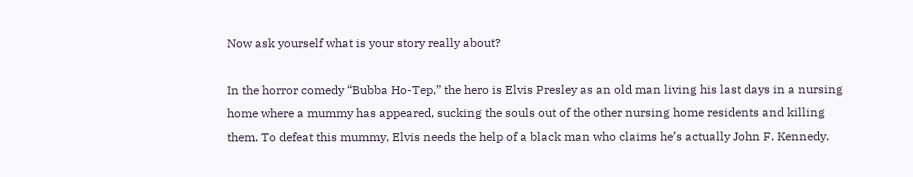Now ask yourself what is your story really about?

In the horror comedy “Bubba Ho-Tep,” the hero is Elvis Presley as an old man living his last days in a nursing home where a mummy has appeared, sucking the souls out of the other nursing home residents and killing them. To defeat this mummy, Elvis needs the help of a black man who claims he’s actually John F. Kennedy.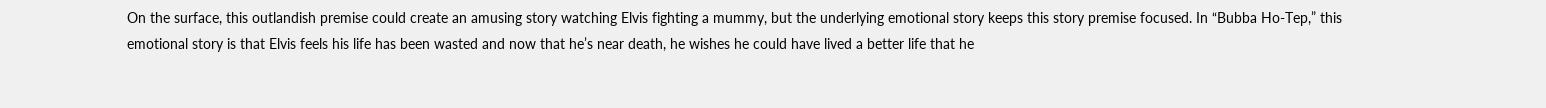On the surface, this outlandish premise could create an amusing story watching Elvis fighting a mummy, but the underlying emotional story keeps this story premise focused. In “Bubba Ho-Tep,” this emotional story is that Elvis feels his life has been wasted and now that he’s near death, he wishes he could have lived a better life that he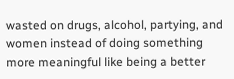wasted on drugs, alcohol, partying, and women instead of doing something more meaningful like being a better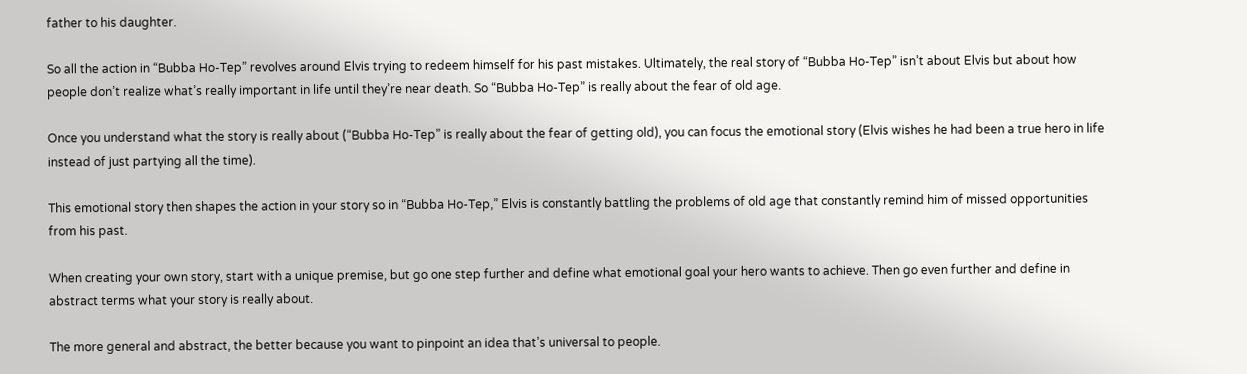father to his daughter.

So all the action in “Bubba Ho-Tep” revolves around Elvis trying to redeem himself for his past mistakes. Ultimately, the real story of “Bubba Ho-Tep” isn’t about Elvis but about how people don’t realize what’s really important in life until they’re near death. So “Bubba Ho-Tep” is really about the fear of old age.

Once you understand what the story is really about (“Bubba Ho-Tep” is really about the fear of getting old), you can focus the emotional story (Elvis wishes he had been a true hero in life instead of just partying all the time).

This emotional story then shapes the action in your story so in “Bubba Ho-Tep,” Elvis is constantly battling the problems of old age that constantly remind him of missed opportunities from his past.

When creating your own story, start with a unique premise, but go one step further and define what emotional goal your hero wants to achieve. Then go even further and define in abstract terms what your story is really about.

The more general and abstract, the better because you want to pinpoint an idea that’s universal to people.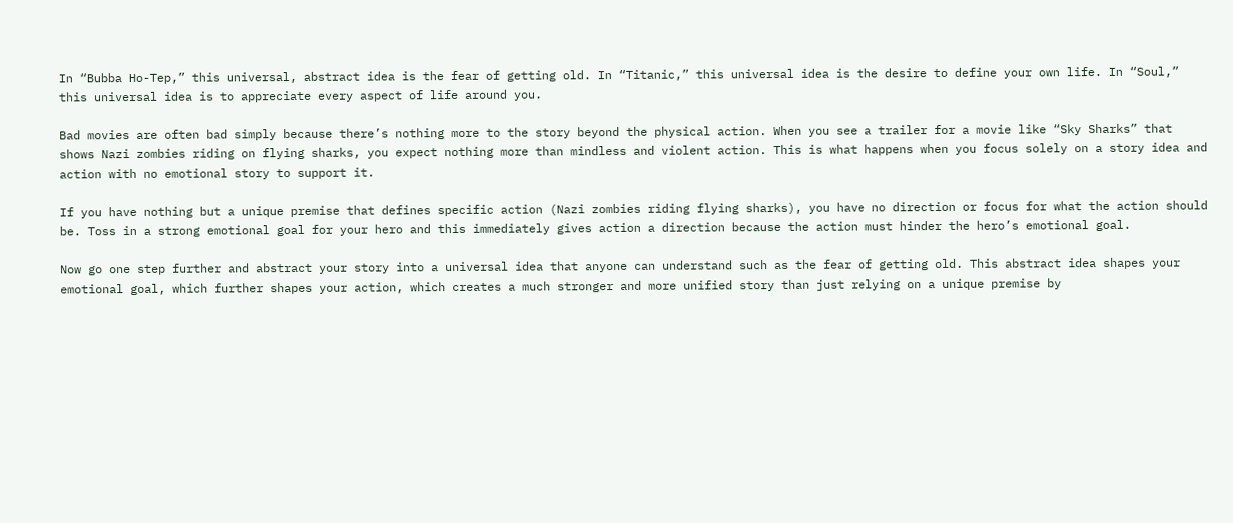In “Bubba Ho-Tep,” this universal, abstract idea is the fear of getting old. In “Titanic,” this universal idea is the desire to define your own life. In “Soul,” this universal idea is to appreciate every aspect of life around you.

Bad movies are often bad simply because there’s nothing more to the story beyond the physical action. When you see a trailer for a movie like “Sky Sharks” that shows Nazi zombies riding on flying sharks, you expect nothing more than mindless and violent action. This is what happens when you focus solely on a story idea and action with no emotional story to support it.

If you have nothing but a unique premise that defines specific action (Nazi zombies riding flying sharks), you have no direction or focus for what the action should be. Toss in a strong emotional goal for your hero and this immediately gives action a direction because the action must hinder the hero’s emotional goal.

Now go one step further and abstract your story into a universal idea that anyone can understand such as the fear of getting old. This abstract idea shapes your emotional goal, which further shapes your action, which creates a much stronger and more unified story than just relying on a unique premise by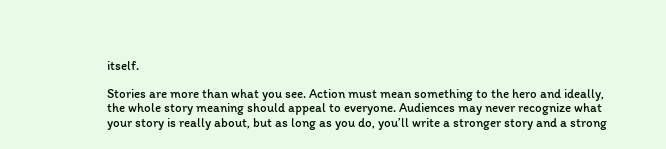itself.

Stories are more than what you see. Action must mean something to the hero and ideally, the whole story meaning should appeal to everyone. Audiences may never recognize what your story is really about, but as long as you do, you’ll write a stronger story and a strong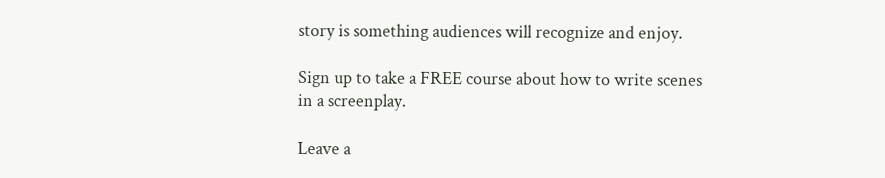story is something audiences will recognize and enjoy.

Sign up to take a FREE course about how to write scenes in a screenplay.

Leave a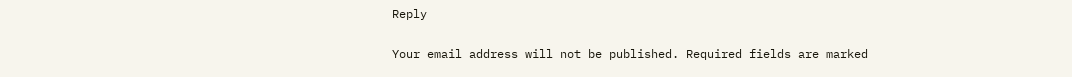Reply

Your email address will not be published. Required fields are marked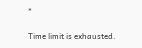*

Time limit is exhausted.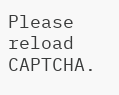Please reload CAPTCHA.